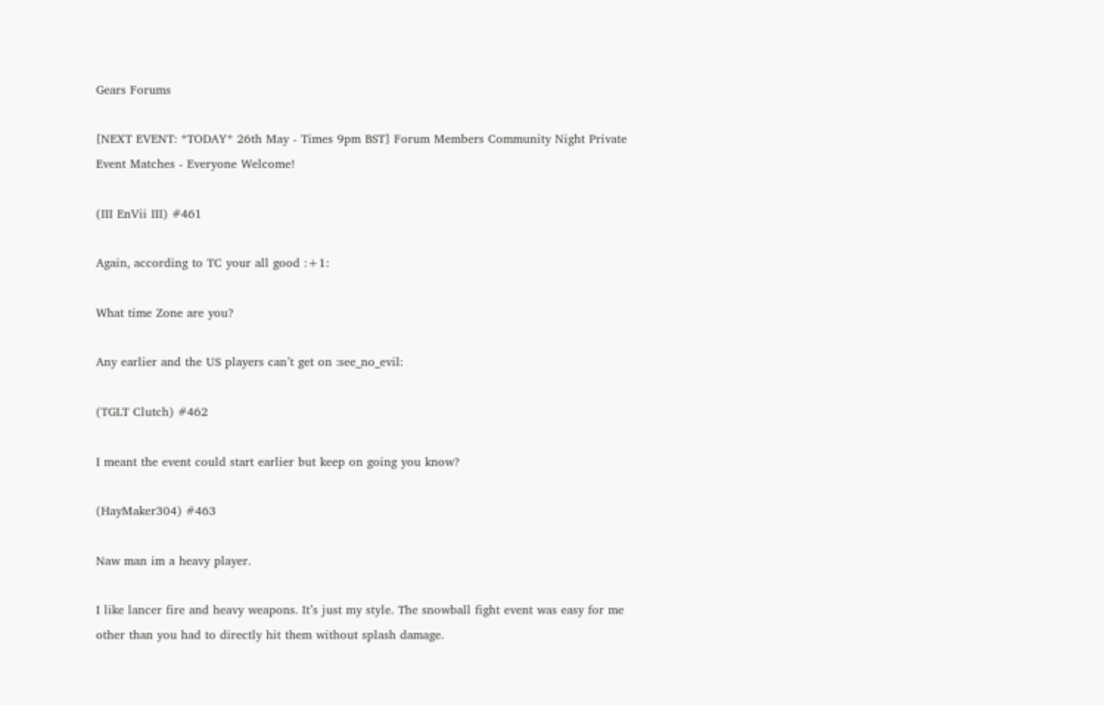Gears Forums

[NEXT EVENT: *TODAY* 26th May - Times 9pm BST] Forum Members Community Night Private Event Matches - Everyone Welcome!

(III EnVii III) #461

Again, according to TC your all good :+1:

What time Zone are you?

Any earlier and the US players can’t get on :see_no_evil:

(TGLT Clutch) #462

I meant the event could start earlier but keep on going you know?

(HayMaker304) #463

Naw man im a heavy player.

I like lancer fire and heavy weapons. It’s just my style. The snowball fight event was easy for me other than you had to directly hit them without splash damage.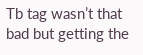Tb tag wasn’t that bad but getting the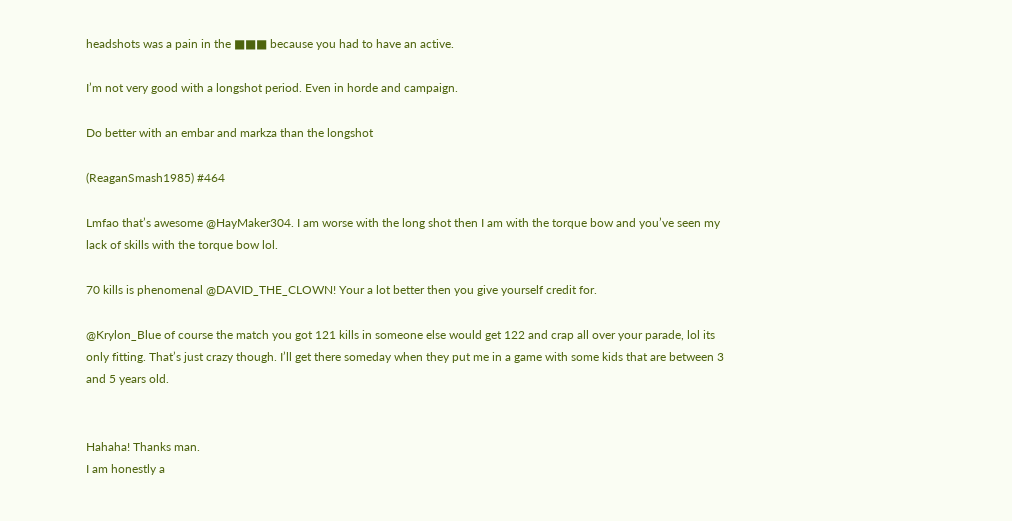headshots was a pain in the ■■■ because you had to have an active.

I’m not very good with a longshot period. Even in horde and campaign.

Do better with an embar and markza than the longshot

(ReaganSmash1985) #464

Lmfao that’s awesome @HayMaker304. I am worse with the long shot then I am with the torque bow and you’ve seen my lack of skills with the torque bow lol.

70 kills is phenomenal @DAVID_THE_CLOWN! Your a lot better then you give yourself credit for.

@Krylon_Blue of course the match you got 121 kills in someone else would get 122 and crap all over your parade, lol its only fitting. That’s just crazy though. I’ll get there someday when they put me in a game with some kids that are between 3 and 5 years old.


Hahaha! Thanks man.
I am honestly a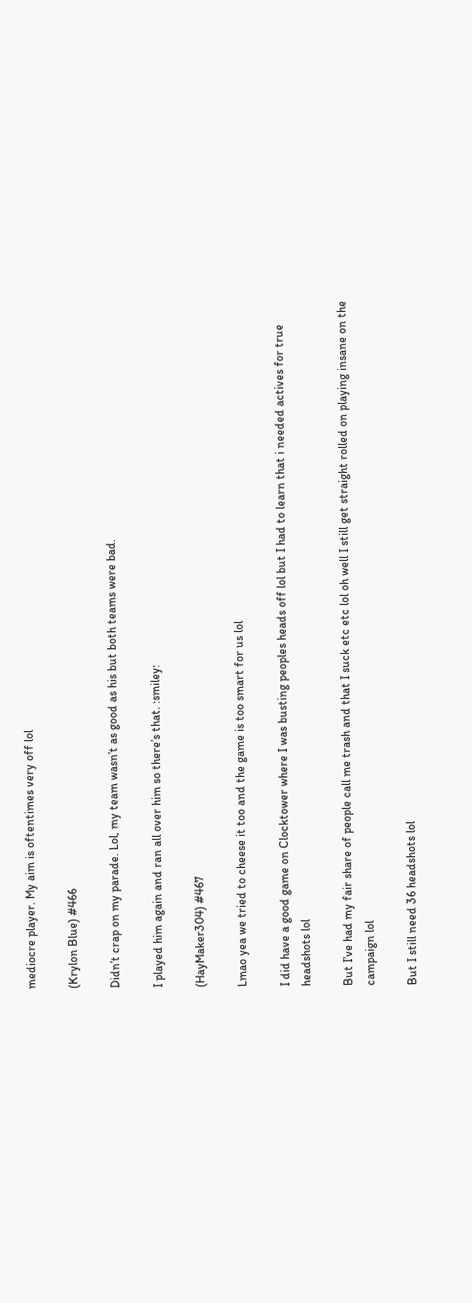mediocre player. My aim is oftentimes very off lol

(Krylon Blue) #466

Didn’t crap on my parade. Lol, my team wasn’t as good as his but both teams were bad.

I played him again and ran all over him so there’s that. :smiley:

(HayMaker304) #467

Lmao yea we tried to cheese it too and the game is too smart for us lol

I did have a good game on Clocktower where I was busting peoples heads off lol but I had to learn that i needed actives for true headshots lol

But I’ve had my fair share of people call me trash and that I suck etc etc lol oh well I still get straight rolled on playing insane on the campaign lol

But I still need 36 headshots lol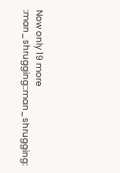Now only 19 more :man_shrugging::man_shrugging: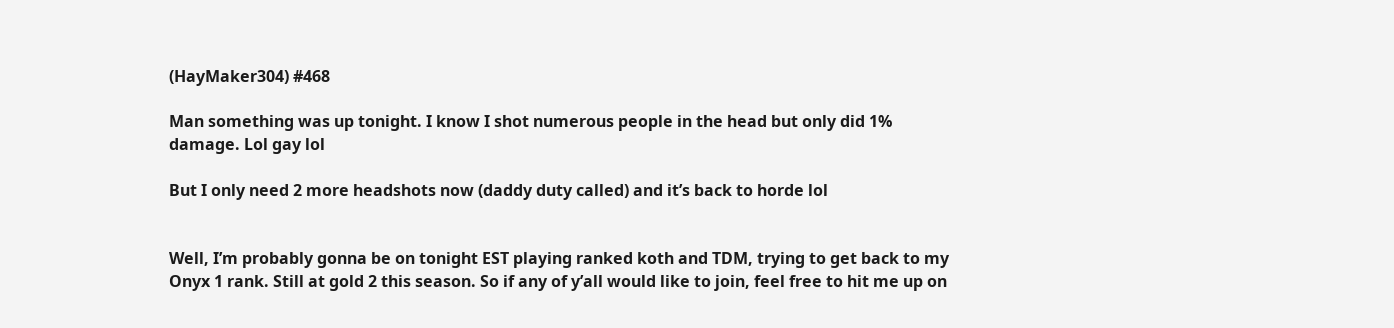(HayMaker304) #468

Man something was up tonight. I know I shot numerous people in the head but only did 1% damage. Lol gay lol

But I only need 2 more headshots now (daddy duty called) and it’s back to horde lol


Well, I’m probably gonna be on tonight EST playing ranked koth and TDM, trying to get back to my Onyx 1 rank. Still at gold 2 this season. So if any of y’all would like to join, feel free to hit me up on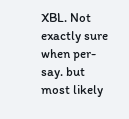XBL. Not exactly sure when per-say. but most likely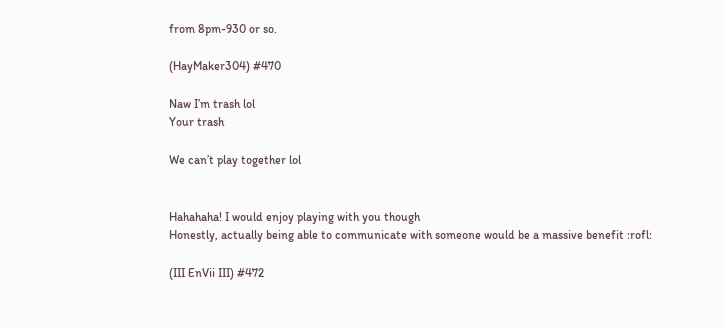from 8pm-930 or so.

(HayMaker304) #470

Naw I’m trash lol
Your trash

We can’t play together lol


Hahahaha! I would enjoy playing with you though
Honestly, actually being able to communicate with someone would be a massive benefit :rofl:

(III EnVii III) #472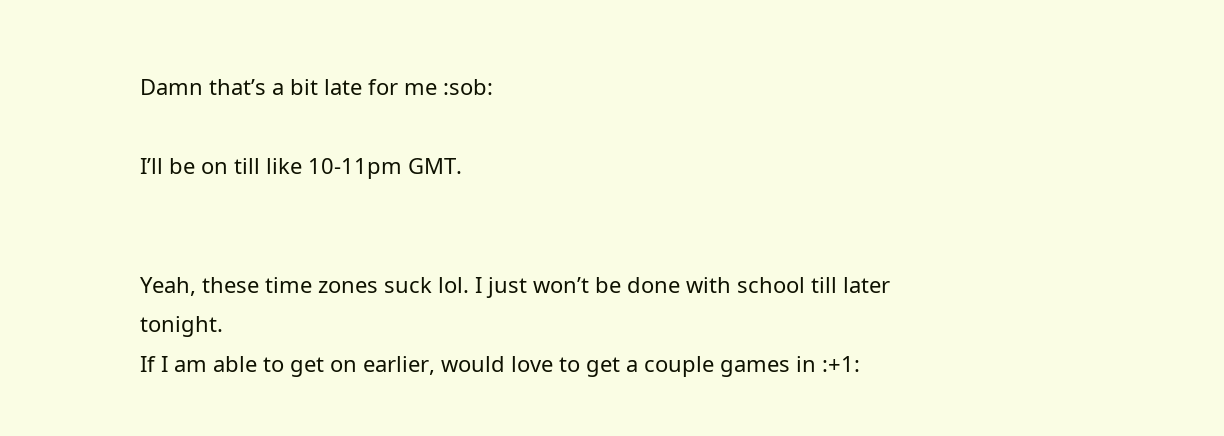Damn that’s a bit late for me :sob:

I’ll be on till like 10-11pm GMT.


Yeah, these time zones suck lol. I just won’t be done with school till later tonight.
If I am able to get on earlier, would love to get a couple games in :+1: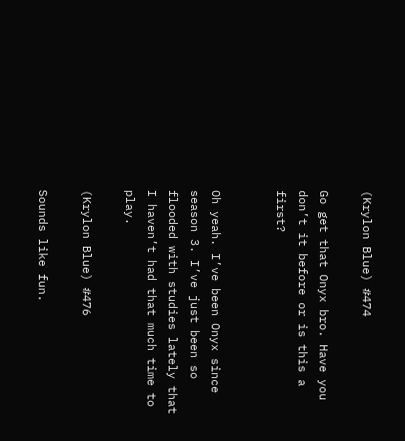(Krylon Blue) #474

Go get that Onyx bro. Have you don’t it before or is this a first?


Oh yeah. I’ve been Onyx since season 3. I’ve just been so flooded with studies lately that I haven’t had that much time to play.

(Krylon Blue) #476

Sounds like fun.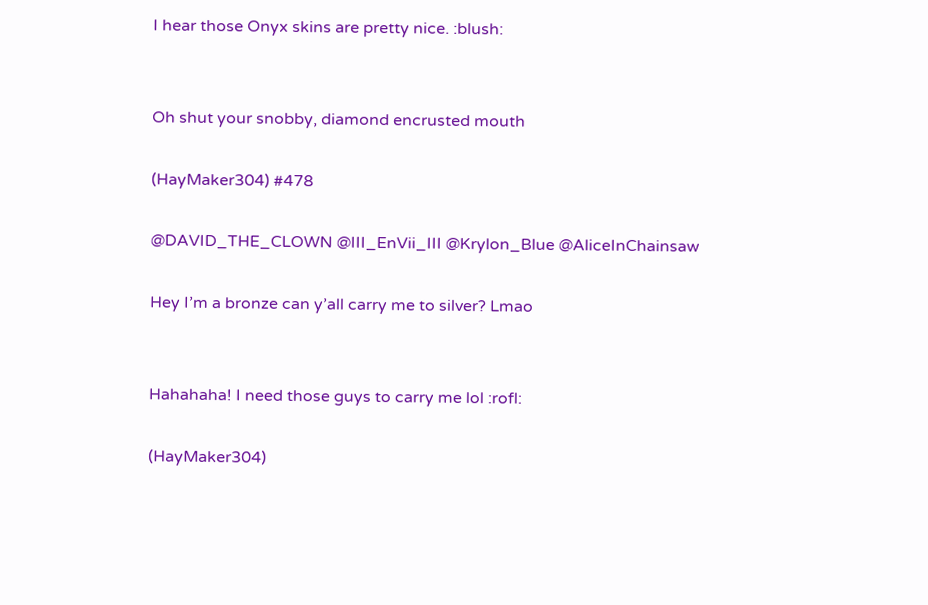I hear those Onyx skins are pretty nice. :blush:


Oh shut your snobby, diamond encrusted mouth

(HayMaker304) #478

@DAVID_THE_CLOWN @III_EnVii_III @Krylon_Blue @AliceInChainsaw

Hey I’m a bronze can y’all carry me to silver? Lmao


Hahahaha! I need those guys to carry me lol :rofl:

(HayMaker304)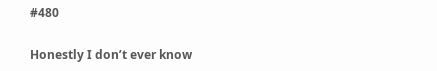#480

Honestly I don’t ever know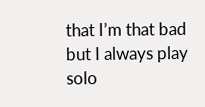that I’m that bad but I always play solo